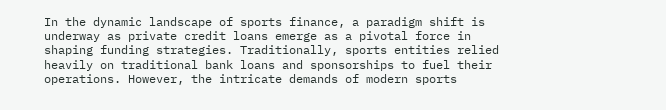In the dynamic landscape of sports finance, a paradigm shift is underway as private credit loans emerge as a pivotal force in shaping funding strategies. Traditionally, sports entities relied heavily on traditional bank loans and sponsorships to fuel their operations. However, the intricate demands of modern sports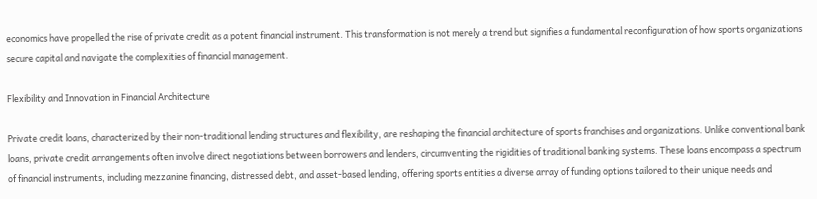economics have propelled the rise of private credit as a potent financial instrument. This transformation is not merely a trend but signifies a fundamental reconfiguration of how sports organizations secure capital and navigate the complexities of financial management.

Flexibility and Innovation in Financial Architecture

Private credit loans, characterized by their non-traditional lending structures and flexibility, are reshaping the financial architecture of sports franchises and organizations. Unlike conventional bank loans, private credit arrangements often involve direct negotiations between borrowers and lenders, circumventing the rigidities of traditional banking systems. These loans encompass a spectrum of financial instruments, including mezzanine financing, distressed debt, and asset-based lending, offering sports entities a diverse array of funding options tailored to their unique needs and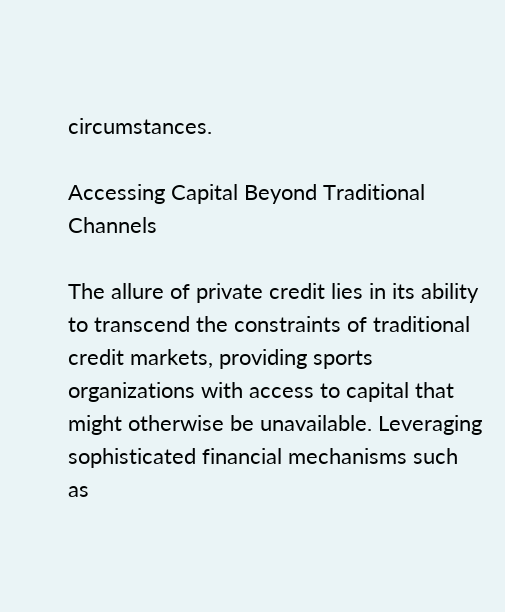circumstances.

Accessing Capital Beyond Traditional Channels

The allure of private credit lies in its ability to transcend the constraints of traditional credit markets, providing sports organizations with access to capital that might otherwise be unavailable. Leveraging sophisticated financial mechanisms such as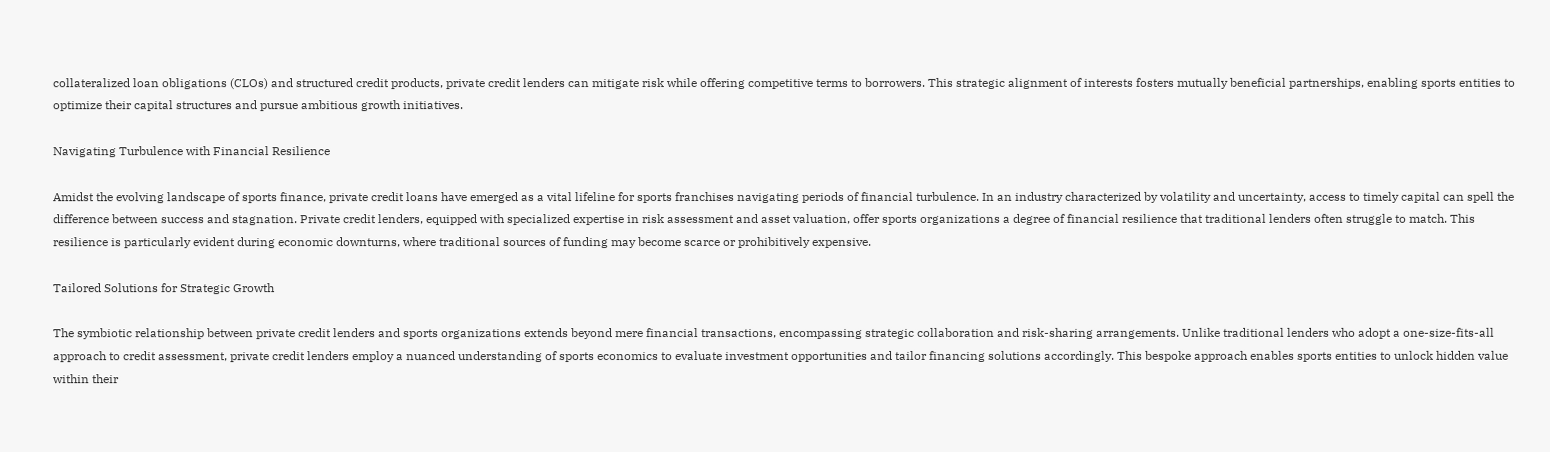collateralized loan obligations (CLOs) and structured credit products, private credit lenders can mitigate risk while offering competitive terms to borrowers. This strategic alignment of interests fosters mutually beneficial partnerships, enabling sports entities to optimize their capital structures and pursue ambitious growth initiatives.

Navigating Turbulence with Financial Resilience

Amidst the evolving landscape of sports finance, private credit loans have emerged as a vital lifeline for sports franchises navigating periods of financial turbulence. In an industry characterized by volatility and uncertainty, access to timely capital can spell the difference between success and stagnation. Private credit lenders, equipped with specialized expertise in risk assessment and asset valuation, offer sports organizations a degree of financial resilience that traditional lenders often struggle to match. This resilience is particularly evident during economic downturns, where traditional sources of funding may become scarce or prohibitively expensive.

Tailored Solutions for Strategic Growth

The symbiotic relationship between private credit lenders and sports organizations extends beyond mere financial transactions, encompassing strategic collaboration and risk-sharing arrangements. Unlike traditional lenders who adopt a one-size-fits-all approach to credit assessment, private credit lenders employ a nuanced understanding of sports economics to evaluate investment opportunities and tailor financing solutions accordingly. This bespoke approach enables sports entities to unlock hidden value within their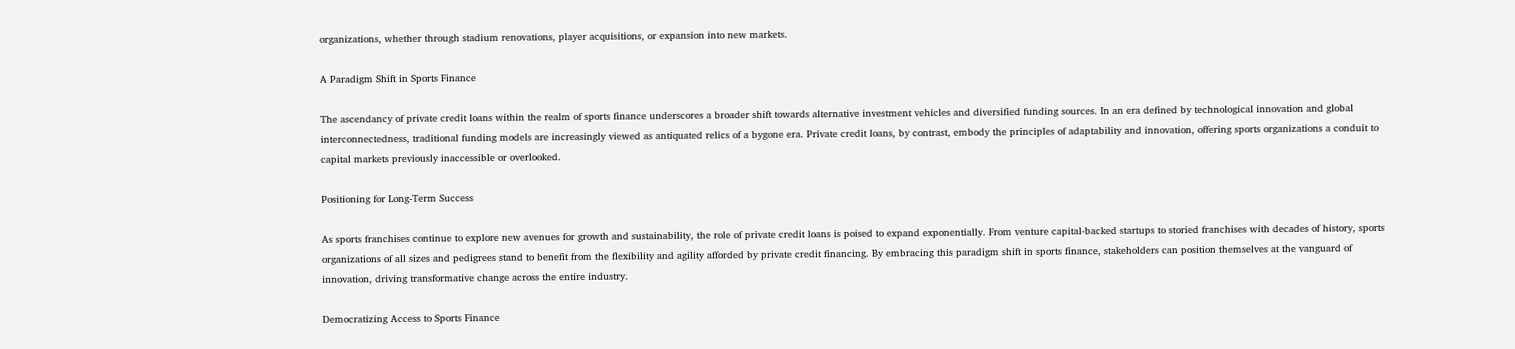organizations, whether through stadium renovations, player acquisitions, or expansion into new markets.

A Paradigm Shift in Sports Finance

The ascendancy of private credit loans within the realm of sports finance underscores a broader shift towards alternative investment vehicles and diversified funding sources. In an era defined by technological innovation and global interconnectedness, traditional funding models are increasingly viewed as antiquated relics of a bygone era. Private credit loans, by contrast, embody the principles of adaptability and innovation, offering sports organizations a conduit to capital markets previously inaccessible or overlooked.

Positioning for Long-Term Success

As sports franchises continue to explore new avenues for growth and sustainability, the role of private credit loans is poised to expand exponentially. From venture capital-backed startups to storied franchises with decades of history, sports organizations of all sizes and pedigrees stand to benefit from the flexibility and agility afforded by private credit financing. By embracing this paradigm shift in sports finance, stakeholders can position themselves at the vanguard of innovation, driving transformative change across the entire industry.

Democratizing Access to Sports Finance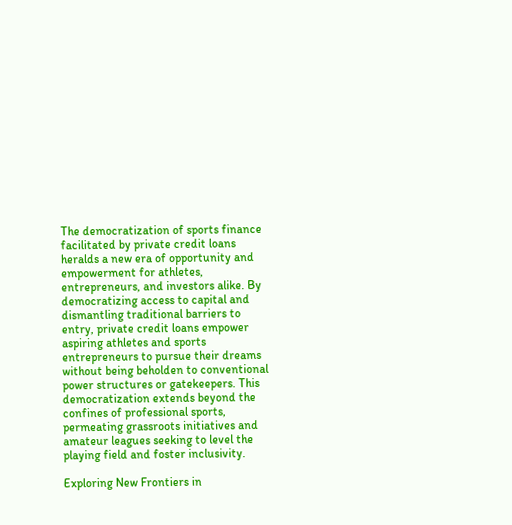The democratization of sports finance facilitated by private credit loans heralds a new era of opportunity and empowerment for athletes, entrepreneurs, and investors alike. By democratizing access to capital and dismantling traditional barriers to entry, private credit loans empower aspiring athletes and sports entrepreneurs to pursue their dreams without being beholden to conventional power structures or gatekeepers. This democratization extends beyond the confines of professional sports, permeating grassroots initiatives and amateur leagues seeking to level the playing field and foster inclusivity.

Exploring New Frontiers in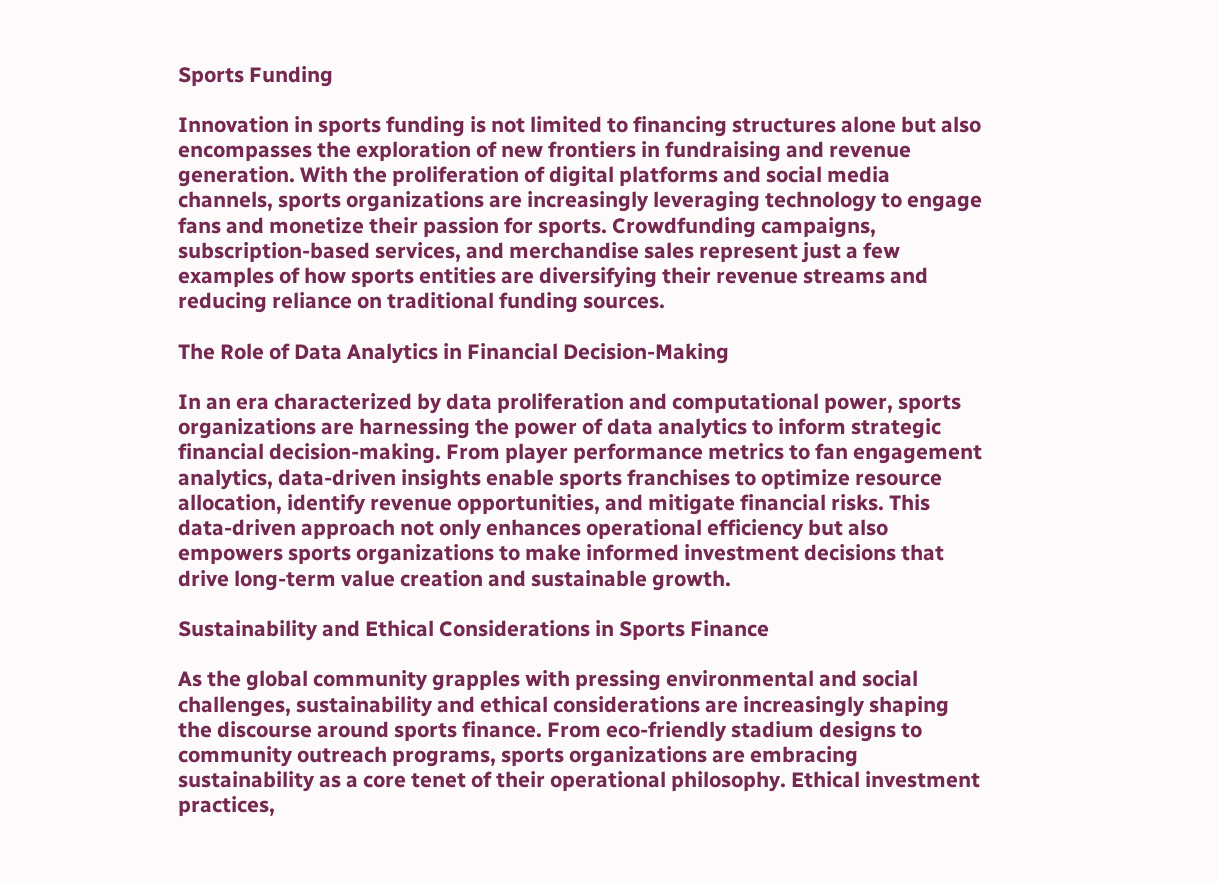Sports Funding

Innovation in sports funding is not limited to financing structures alone but also encompasses the exploration of new frontiers in fundraising and revenue generation. With the proliferation of digital platforms and social media channels, sports organizations are increasingly leveraging technology to engage fans and monetize their passion for sports. Crowdfunding campaigns, subscription-based services, and merchandise sales represent just a few examples of how sports entities are diversifying their revenue streams and reducing reliance on traditional funding sources.

The Role of Data Analytics in Financial Decision-Making

In an era characterized by data proliferation and computational power, sports organizations are harnessing the power of data analytics to inform strategic financial decision-making. From player performance metrics to fan engagement analytics, data-driven insights enable sports franchises to optimize resource allocation, identify revenue opportunities, and mitigate financial risks. This data-driven approach not only enhances operational efficiency but also empowers sports organizations to make informed investment decisions that drive long-term value creation and sustainable growth.

Sustainability and Ethical Considerations in Sports Finance

As the global community grapples with pressing environmental and social challenges, sustainability and ethical considerations are increasingly shaping the discourse around sports finance. From eco-friendly stadium designs to community outreach programs, sports organizations are embracing sustainability as a core tenet of their operational philosophy. Ethical investment practices,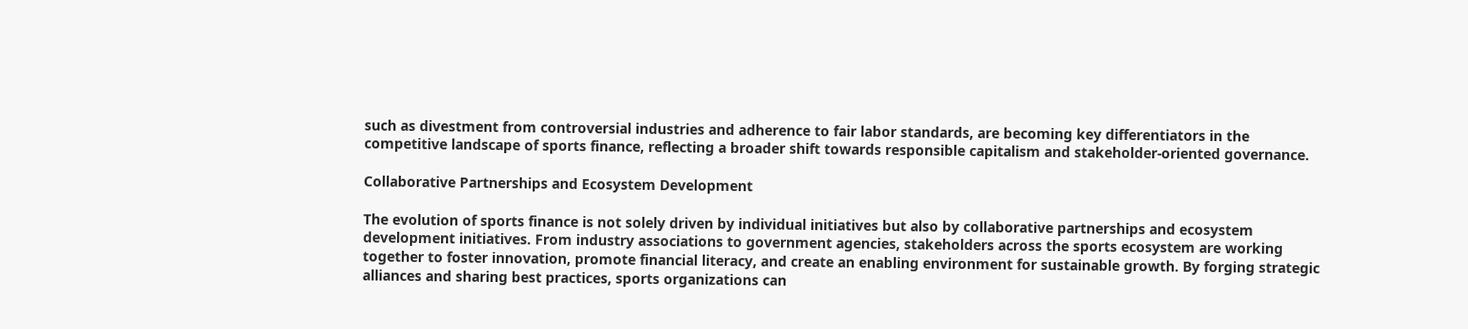such as divestment from controversial industries and adherence to fair labor standards, are becoming key differentiators in the competitive landscape of sports finance, reflecting a broader shift towards responsible capitalism and stakeholder-oriented governance.

Collaborative Partnerships and Ecosystem Development

The evolution of sports finance is not solely driven by individual initiatives but also by collaborative partnerships and ecosystem development initiatives. From industry associations to government agencies, stakeholders across the sports ecosystem are working together to foster innovation, promote financial literacy, and create an enabling environment for sustainable growth. By forging strategic alliances and sharing best practices, sports organizations can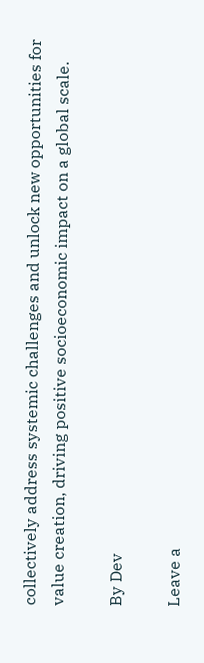collectively address systemic challenges and unlock new opportunities for value creation, driving positive socioeconomic impact on a global scale.

By Dev

Leave a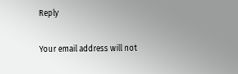Reply

Your email address will not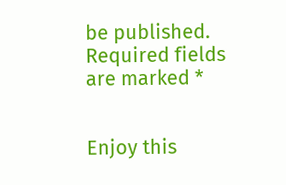be published. Required fields are marked *


Enjoy this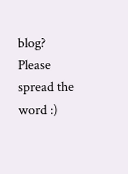blog? Please spread the word :)